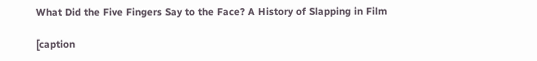What Did the Five Fingers Say to the Face? A History of Slapping in Film

[caption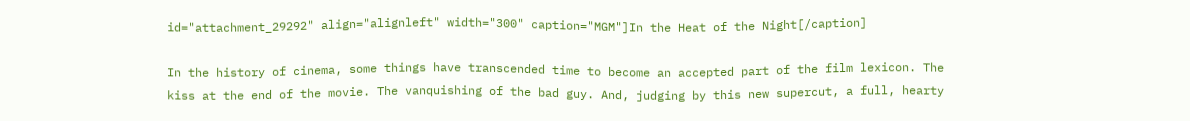id="attachment_29292" align="alignleft" width="300" caption="MGM"]In the Heat of the Night[/caption]

In the history of cinema, some things have transcended time to become an accepted part of the film lexicon. The kiss at the end of the movie. The vanquishing of the bad guy. And, judging by this new supercut, a full, hearty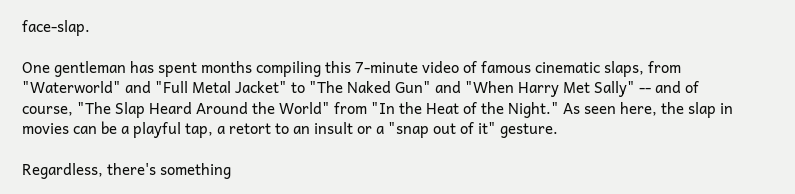face-slap.

One gentleman has spent months compiling this 7-minute video of famous cinematic slaps, from "Waterworld" and "Full Metal Jacket" to "The Naked Gun" and "When Harry Met Sally" -- and of course, "The Slap Heard Around the World" from "In the Heat of the Night." As seen here, the slap in movies can be a playful tap, a retort to an insult or a "snap out of it" gesture.

Regardless, there's something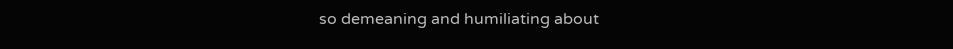so demeaning and humiliating about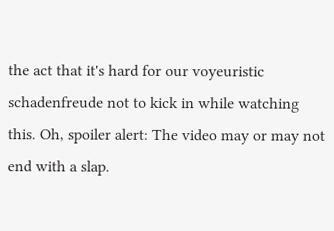the act that it's hard for our voyeuristic schadenfreude not to kick in while watching this. Oh, spoiler alert: The video may or may not end with a slap.